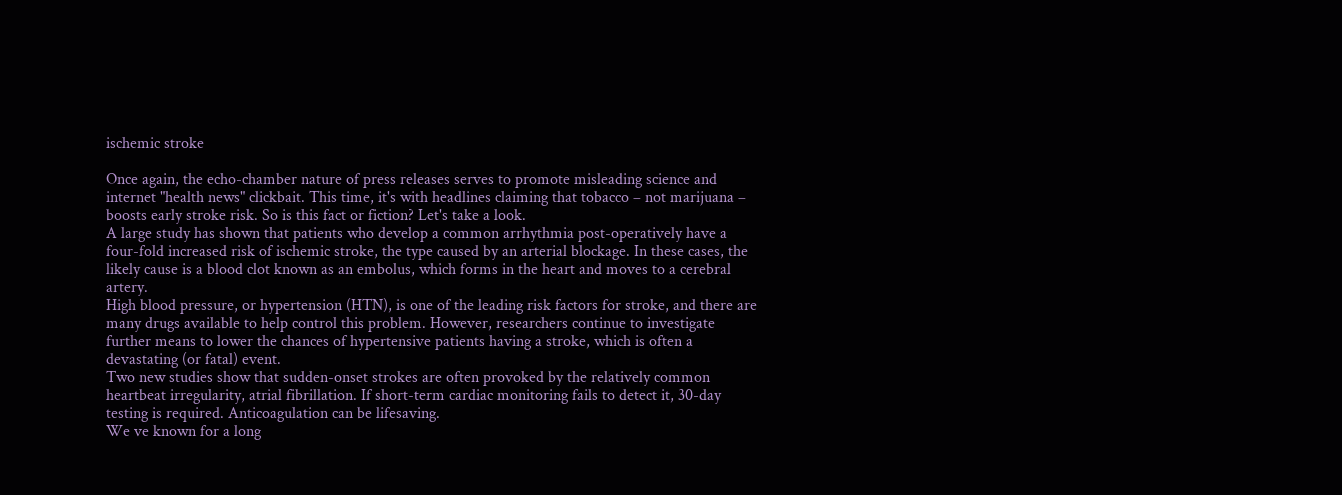ischemic stroke

Once again, the echo-chamber nature of press releases serves to promote misleading science and internet "health news" clickbait. This time, it's with headlines claiming that tobacco – not marijuana – boosts early stroke risk. So is this fact or fiction? Let's take a look.
A large study has shown that patients who develop a common arrhythmia post-operatively have a four-fold increased risk of ischemic stroke, the type caused by an arterial blockage. In these cases, the likely cause is a blood clot known as an embolus, which forms in the heart and moves to a cerebral artery.
High blood pressure, or hypertension (HTN), is one of the leading risk factors for stroke, and there are many drugs available to help control this problem. However, researchers continue to investigate further means to lower the chances of hypertensive patients having a stroke, which is often a devastating (or fatal) event.
Two new studies show that sudden-onset strokes are often provoked by the relatively common heartbeat irregularity, atrial fibrillation. If short-term cardiac monitoring fails to detect it, 30-day testing is required. Anticoagulation can be lifesaving.
We ve known for a long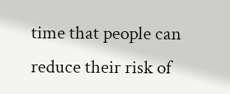time that people can reduce their risk of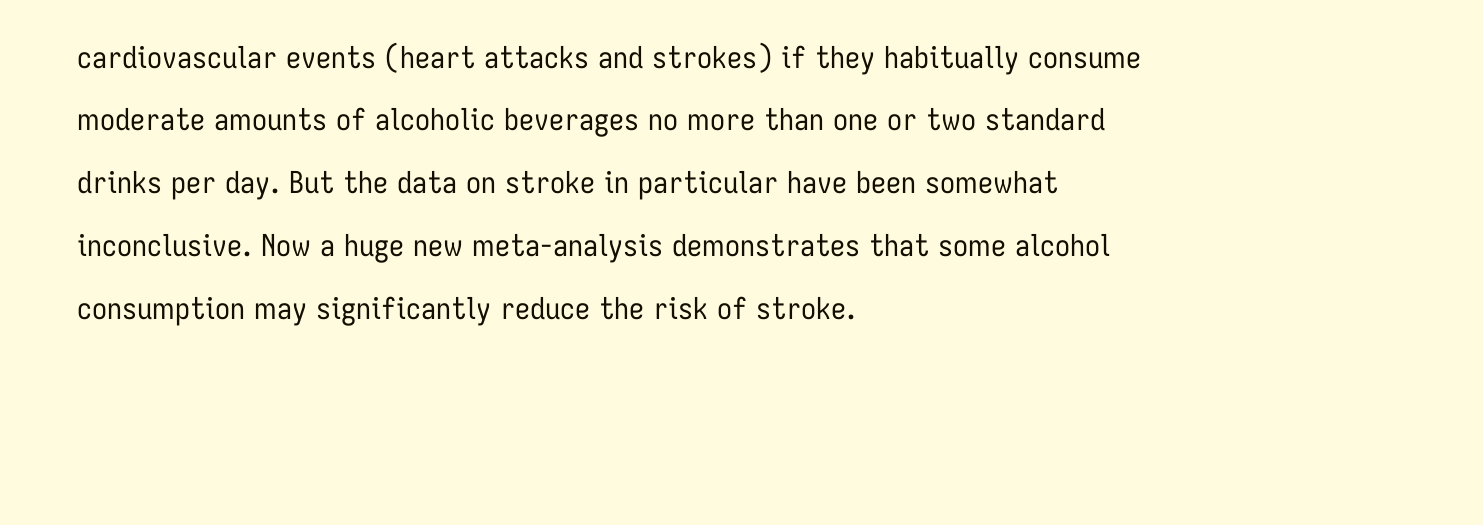cardiovascular events (heart attacks and strokes) if they habitually consume moderate amounts of alcoholic beverages no more than one or two standard drinks per day. But the data on stroke in particular have been somewhat inconclusive. Now a huge new meta-analysis demonstrates that some alcohol consumption may significantly reduce the risk of stroke.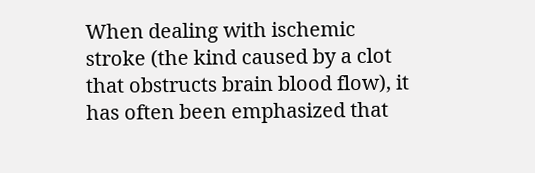When dealing with ischemic stroke (the kind caused by a clot that obstructs brain blood flow), it has often been emphasized that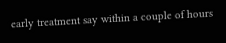early treatment say within a couple of hours